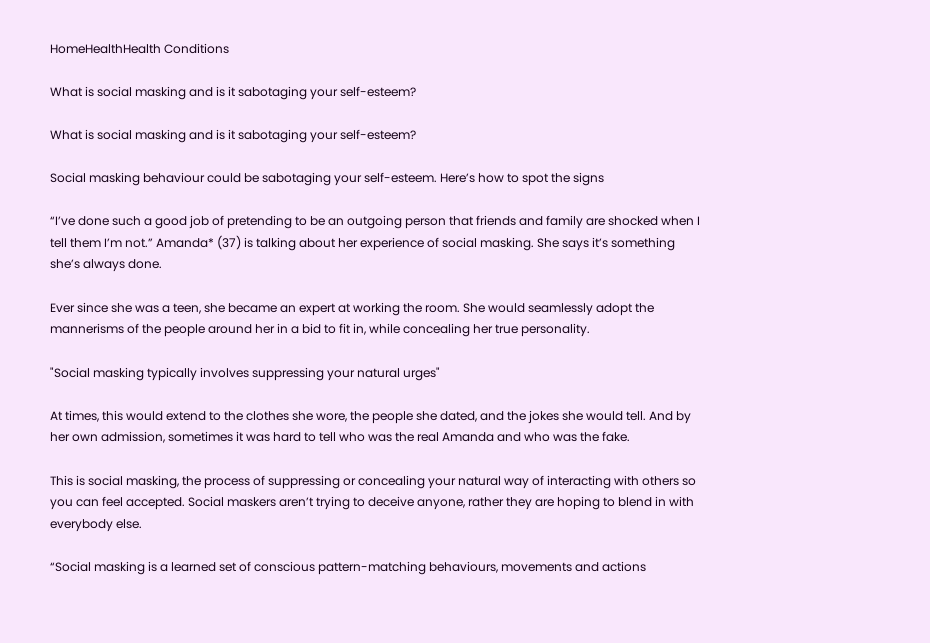HomeHealthHealth Conditions

What is social masking and is it sabotaging your self-esteem?

What is social masking and is it sabotaging your self-esteem?

Social masking behaviour could be sabotaging your self-esteem. Here’s how to spot the signs

“I’ve done such a good job of pretending to be an outgoing person that friends and family are shocked when I tell them I’m not.” Amanda* (37) is talking about her experience of social masking. She says it’s something she’s always done.

Ever since she was a teen, she became an expert at working the room. She would seamlessly adopt the mannerisms of the people around her in a bid to fit in, while concealing her true personality.

"Social masking typically involves suppressing your natural urges"

At times, this would extend to the clothes she wore, the people she dated, and the jokes she would tell. And by her own admission, sometimes it was hard to tell who was the real Amanda and who was the fake.

This is social masking, the process of suppressing or concealing your natural way of interacting with others so you can feel accepted. Social maskers aren’t trying to deceive anyone, rather they are hoping to blend in with everybody else.

“Social masking is a learned set of conscious pattern-matching behaviours, movements and actions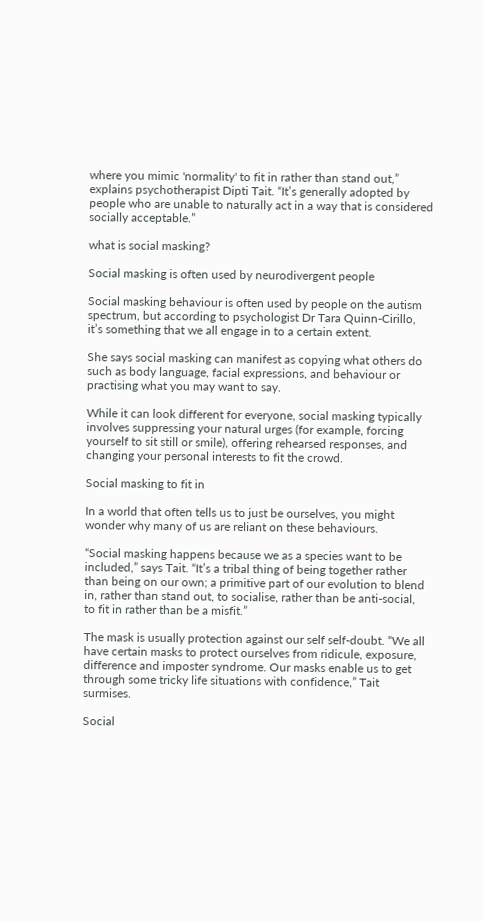where you mimic 'normality' to fit in rather than stand out,” explains psychotherapist Dipti Tait. “It’s generally adopted by people who are unable to naturally act in a way that is considered socially acceptable.”

what is social masking?

Social masking is often used by neurodivergent people

Social masking behaviour is often used by people on the autism spectrum, but according to psychologist Dr Tara Quinn-Cirillo, it’s something that we all engage in to a certain extent.

She says social masking can manifest as copying what others do such as body language, facial expressions, and behaviour or practising what you may want to say.

While it can look different for everyone, social masking typically involves suppressing your natural urges (for example, forcing yourself to sit still or smile), offering rehearsed responses, and changing your personal interests to fit the crowd.

Social masking to fit in

In a world that often tells us to just be ourselves, you might wonder why many of us are reliant on these behaviours.

“Social masking happens because we as a species want to be included,” says Tait. “It’s a tribal thing of being together rather than being on our own; a primitive part of our evolution to blend in, rather than stand out, to socialise, rather than be anti-social, to fit in rather than be a misfit.”

The mask is usually protection against our self self-doubt. “We all have certain masks to protect ourselves from ridicule, exposure, difference and imposter syndrome. Our masks enable us to get through some tricky life situations with confidence,” Tait surmises.

Social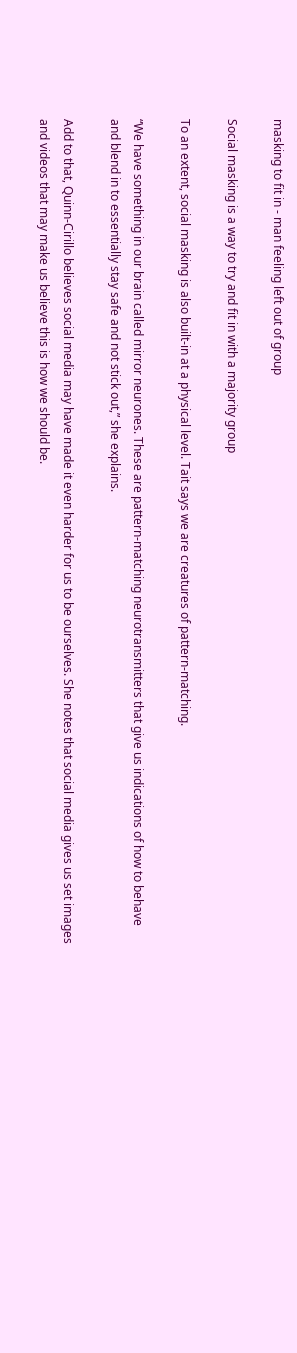masking to fit in - man feeling left out of group

Social masking is a way to try and fit in with a majority group

To an extent, social masking is also built-in at a physical level. Tait says we are creatures of pattern-matching.

“We have something in our brain called mirror neurones. These are pattern-matching neurotransmitters that give us indications of how to behave and blend in to essentially stay safe and not stick out,” she explains.

Add to that, Quinn-Cirillo believes social media may have made it even harder for us to be ourselves. She notes that social media gives us set images and videos that may make us believe this is how we should be.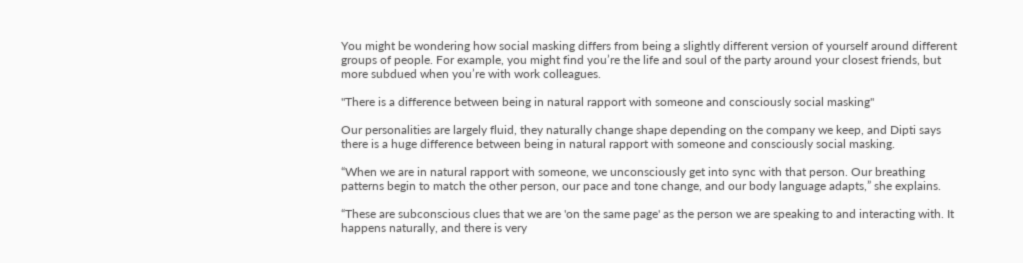You might be wondering how social masking differs from being a slightly different version of yourself around different groups of people. For example, you might find you’re the life and soul of the party around your closest friends, but more subdued when you’re with work colleagues.

"There is a difference between being in natural rapport with someone and consciously social masking"

Our personalities are largely fluid, they naturally change shape depending on the company we keep, and Dipti says there is a huge difference between being in natural rapport with someone and consciously social masking.

“When we are in natural rapport with someone, we unconsciously get into sync with that person. Our breathing patterns begin to match the other person, our pace and tone change, and our body language adapts,” she explains.

“These are subconscious clues that we are 'on the same page' as the person we are speaking to and interacting with. It happens naturally, and there is very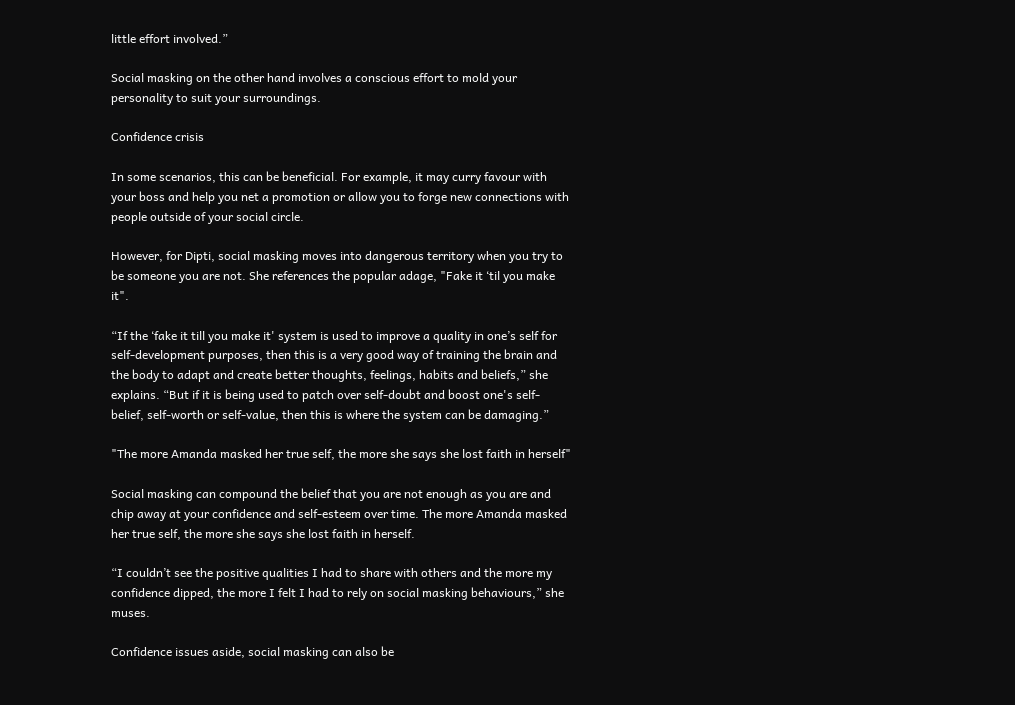little effort involved.”

Social masking on the other hand involves a conscious effort to mold your personality to suit your surroundings.

Confidence crisis

In some scenarios, this can be beneficial. For example, it may curry favour with your boss and help you net a promotion or allow you to forge new connections with people outside of your social circle.

However, for Dipti, social masking moves into dangerous territory when you try to be someone you are not. She references the popular adage, "Fake it ‘til you make it".

“If the ‘fake it till you make it' system is used to improve a quality in one’s self for self-development purposes, then this is a very good way of training the brain and the body to adapt and create better thoughts, feelings, habits and beliefs,” she explains. “But if it is being used to patch over self-doubt and boost one's self-belief, self-worth or self-value, then this is where the system can be damaging.”

"The more Amanda masked her true self, the more she says she lost faith in herself"

Social masking can compound the belief that you are not enough as you are and chip away at your confidence and self-esteem over time. The more Amanda masked her true self, the more she says she lost faith in herself.

“I couldn’t see the positive qualities I had to share with others and the more my confidence dipped, the more I felt I had to rely on social masking behaviours,” she muses.

Confidence issues aside, social masking can also be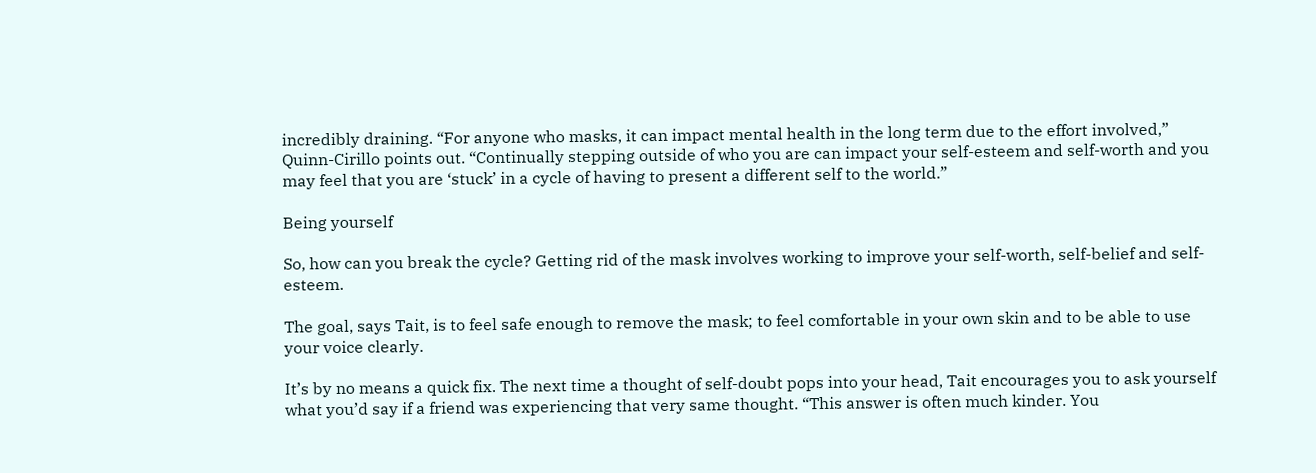incredibly draining. “For anyone who masks, it can impact mental health in the long term due to the effort involved,” Quinn-Cirillo points out. “Continually stepping outside of who you are can impact your self-esteem and self-worth and you may feel that you are ‘stuck’ in a cycle of having to present a different self to the world.”

Being yourself

So, how can you break the cycle? Getting rid of the mask involves working to improve your self-worth, self-belief and self-esteem.

The goal, says Tait, is to feel safe enough to remove the mask; to feel comfortable in your own skin and to be able to use your voice clearly.

It’s by no means a quick fix. The next time a thought of self-doubt pops into your head, Tait encourages you to ask yourself what you’d say if a friend was experiencing that very same thought. “This answer is often much kinder. You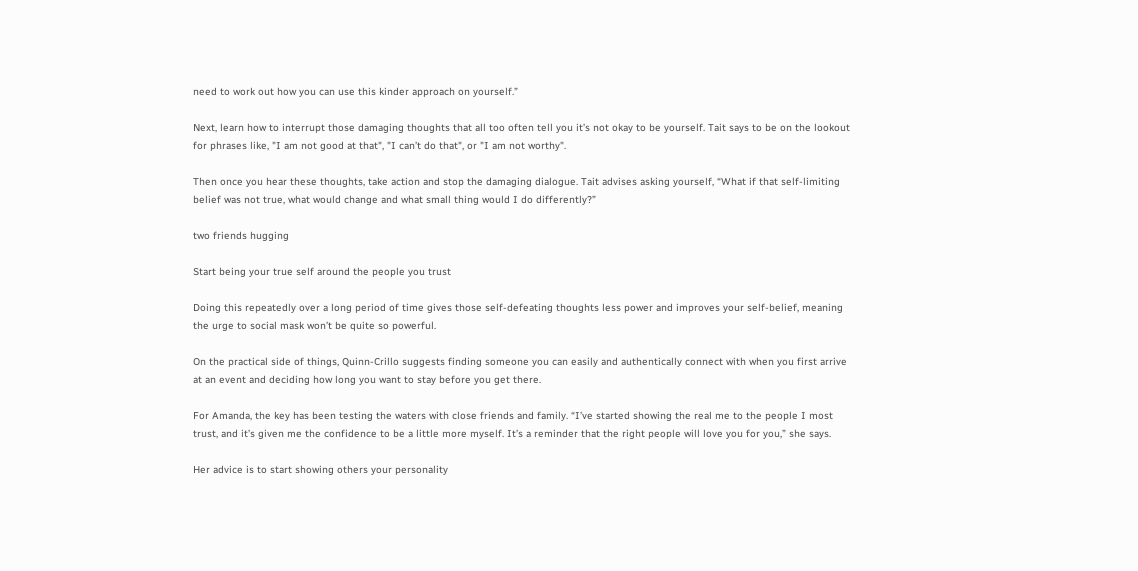need to work out how you can use this kinder approach on yourself.”

Next, learn how to interrupt those damaging thoughts that all too often tell you it’s not okay to be yourself. Tait says to be on the lookout for phrases like, "I am not good at that", "I can’t do that", or "I am not worthy".

Then once you hear these thoughts, take action and stop the damaging dialogue. Tait advises asking yourself, “What if that self-limiting belief was not true, what would change and what small thing would I do differently?”

two friends hugging

Start being your true self around the people you trust

Doing this repeatedly over a long period of time gives those self-defeating thoughts less power and improves your self-belief, meaning the urge to social mask won’t be quite so powerful.

On the practical side of things, Quinn-Crillo suggests finding someone you can easily and authentically connect with when you first arrive at an event and deciding how long you want to stay before you get there.

For Amanda, the key has been testing the waters with close friends and family. “I’ve started showing the real me to the people I most trust, and it’s given me the confidence to be a little more myself. It’s a reminder that the right people will love you for you,” she says.

Her advice is to start showing others your personality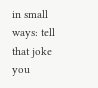in small ways: tell that joke you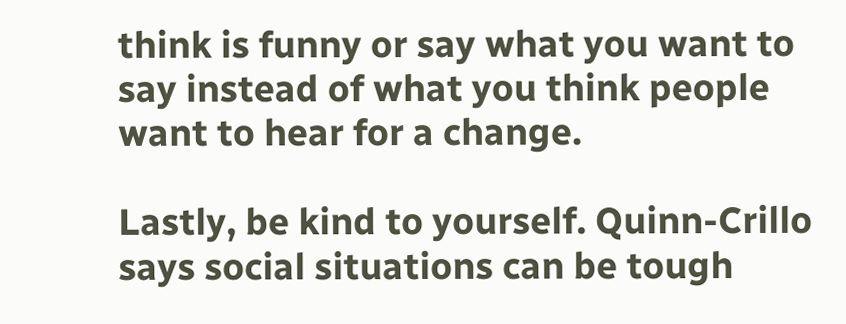think is funny or say what you want to say instead of what you think people want to hear for a change.

Lastly, be kind to yourself. Quinn-Crillo says social situations can be tough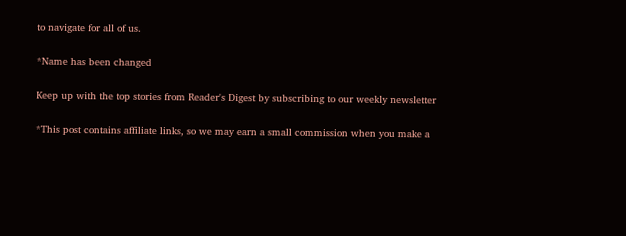to navigate for all of us.

*Name has been changed

Keep up with the top stories from Reader's Digest by subscribing to our weekly newsletter

*This post contains affiliate links, so we may earn a small commission when you make a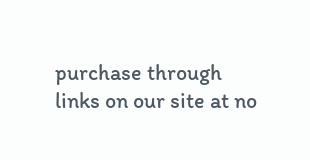purchase through links on our site at no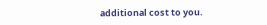additional cost to you.